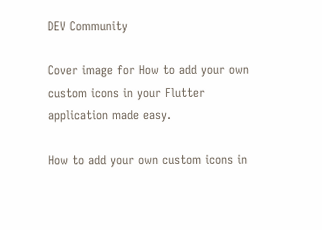DEV Community

Cover image for How to add your own custom icons in your Flutter application made easy.

How to add your own custom icons in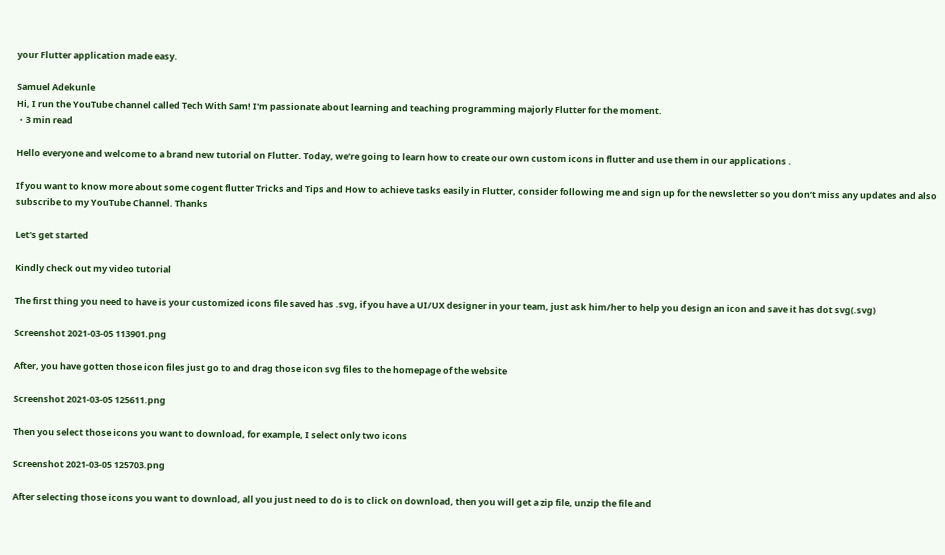your Flutter application made easy.

Samuel Adekunle
Hi, I run the YouTube channel called Tech With Sam! I'm passionate about learning and teaching programming majorly Flutter for the moment.
・3 min read

Hello everyone and welcome to a brand new tutorial on Flutter. Today, we’re going to learn how to create our own custom icons in flutter and use them in our applications .

If you want to know more about some cogent flutter Tricks and Tips and How to achieve tasks easily in Flutter, consider following me and sign up for the newsletter so you don’t miss any updates and also subscribe to my YouTube Channel. Thanks

Let's get started

Kindly check out my video tutorial

The first thing you need to have is your customized icons file saved has .svg, if you have a UI/UX designer in your team, just ask him/her to help you design an icon and save it has dot svg(.svg)

Screenshot 2021-03-05 113901.png

After, you have gotten those icon files just go to and drag those icon svg files to the homepage of the website

Screenshot 2021-03-05 125611.png

Then you select those icons you want to download, for example, I select only two icons

Screenshot 2021-03-05 125703.png

After selecting those icons you want to download, all you just need to do is to click on download, then you will get a zip file, unzip the file and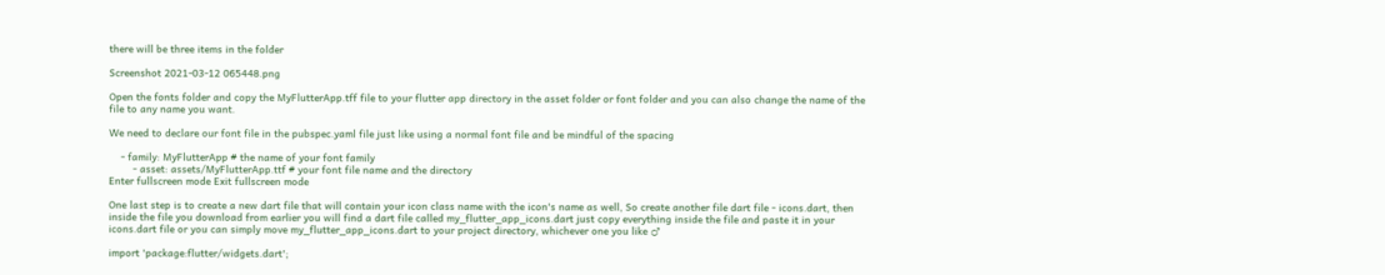there will be three items in the folder

Screenshot 2021-03-12 065448.png

Open the fonts folder and copy the MyFlutterApp.tff file to your flutter app directory in the asset folder or font folder and you can also change the name of the file to any name you want.

We need to declare our font file in the pubspec.yaml file just like using a normal font file and be mindful of the spacing

    - family: MyFlutterApp # the name of your font family
        - asset: assets/MyFlutterApp.ttf # your font file name and the directory
Enter fullscreen mode Exit fullscreen mode

One last step is to create a new dart file that will contain your icon class name with the icon's name as well, So create another file dart file - icons.dart, then inside the file you download from earlier you will find a dart file called my_flutter_app_icons.dart just copy everything inside the file and paste it in your icons.dart file or you can simply move my_flutter_app_icons.dart to your project directory, whichever one you like ♂

import 'package:flutter/widgets.dart';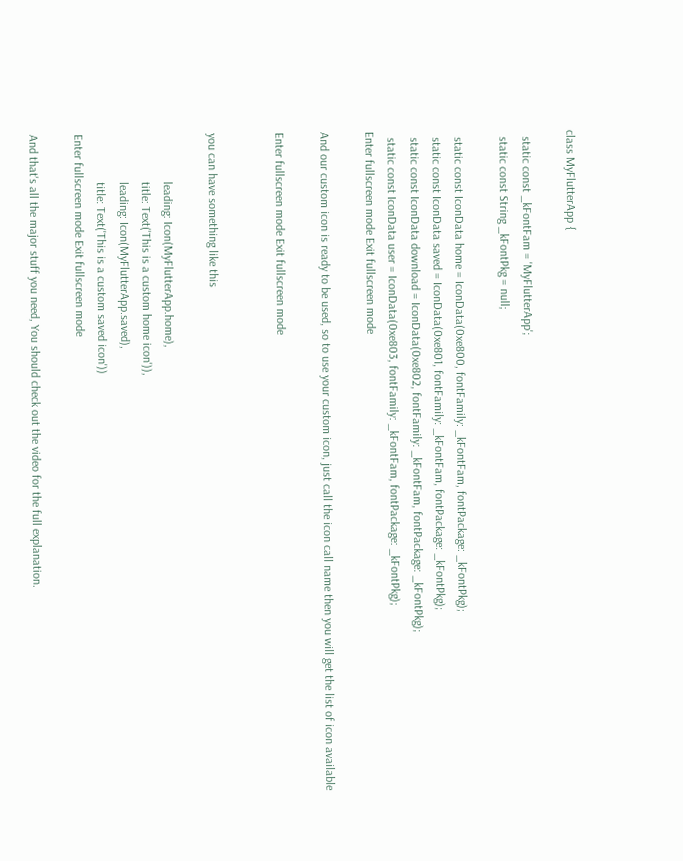class MyFlutterApp {

  static const _kFontFam = 'MyFlutterApp';
  static const String _kFontPkg = null;

  static const IconData home = IconData(0xe800, fontFamily: _kFontFam, fontPackage: _kFontPkg);
  static const IconData saved = IconData(0xe801, fontFamily: _kFontFam, fontPackage: _kFontPkg);
  static const IconData download = IconData(0xe802, fontFamily: _kFontFam, fontPackage: _kFontPkg);
  static const IconData user = IconData(0xe803, fontFamily: _kFontFam, fontPackage: _kFontPkg);
Enter fullscreen mode Exit fullscreen mode

And our custom icon is ready to be used, so to use your custom icon, just call the icon call name then you will get the list of icon available

Enter fullscreen mode Exit fullscreen mode


you can have something like this

                leading: Icon(MyFlutterApp.home),
                title: Text('This is a custom home icon')),
                leading: Icon(MyFlutterApp.saved),
                title: Text('This is a custom saved icon'))
Enter fullscreen mode Exit fullscreen mode

And that's all the major stuff you need, You should check out the video for the full explanation.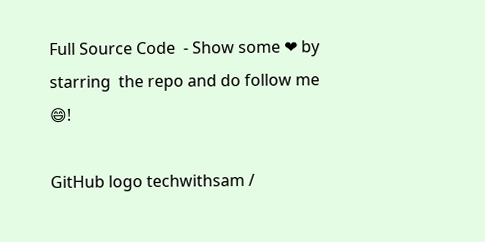Full Source Code  - Show some ❤ by starring  the repo and do follow me 😄!

GitHub logo techwithsam /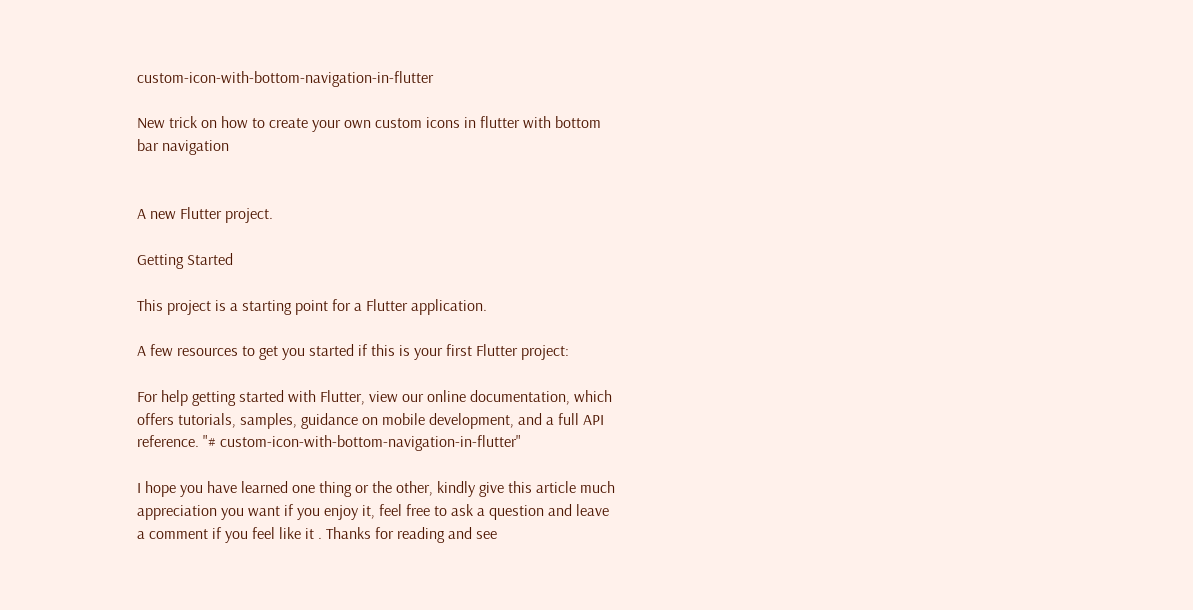custom-icon-with-bottom-navigation-in-flutter

New trick on how to create your own custom icons in flutter with bottom bar navigation


A new Flutter project.

Getting Started

This project is a starting point for a Flutter application.

A few resources to get you started if this is your first Flutter project:

For help getting started with Flutter, view our online documentation, which offers tutorials, samples, guidance on mobile development, and a full API reference. "# custom-icon-with-bottom-navigation-in-flutter"

I hope you have learned one thing or the other, kindly give this article much appreciation you want if you enjoy it, feel free to ask a question and leave a comment if you feel like it . Thanks for reading and see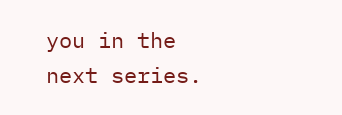you in the next series.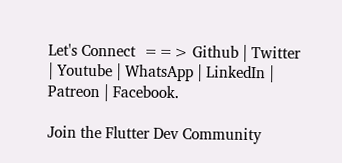Let's Connect  ==> Github | Twitter | Youtube | WhatsApp | LinkedIn | Patreon | Facebook.

Join the Flutter Dev Community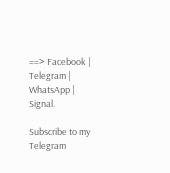==> Facebook | Telegram | WhatsApp | Signal.

Subscribe to my Telegram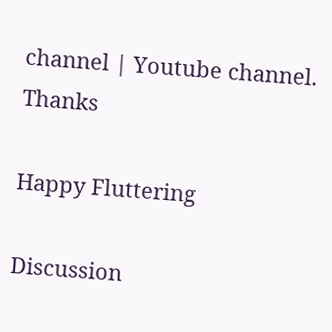channel | Youtube channel. Thanks

Happy Fluttering

Discussion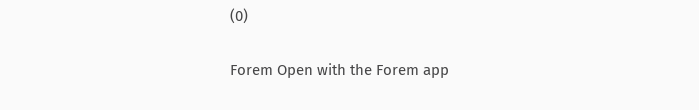(0)

Forem Open with the Forem app